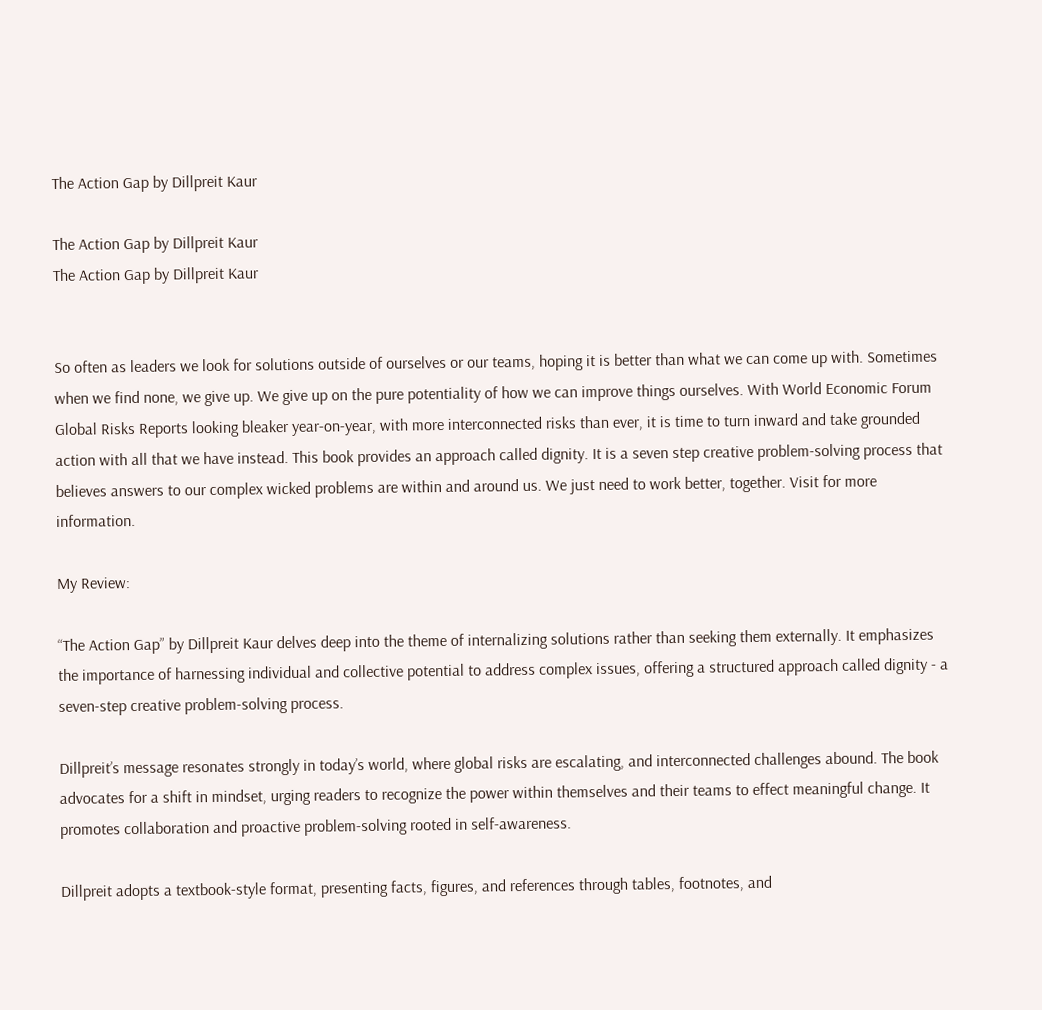The Action Gap by Dillpreit Kaur

The Action Gap by Dillpreit Kaur
The Action Gap by Dillpreit Kaur


So often as leaders we look for solutions outside of ourselves or our teams, hoping it is better than what we can come up with. Sometimes when we find none, we give up. We give up on the pure potentiality of how we can improve things ourselves. With World Economic Forum Global Risks Reports looking bleaker year-on-year, with more interconnected risks than ever, it is time to turn inward and take grounded action with all that we have instead. This book provides an approach called dignity. It is a seven step creative problem-solving process that believes answers to our complex wicked problems are within and around us. We just need to work better, together. Visit for more information.

My Review:

“The Action Gap” by Dillpreit Kaur delves deep into the theme of internalizing solutions rather than seeking them externally. It emphasizes the importance of harnessing individual and collective potential to address complex issues, offering a structured approach called dignity - a seven-step creative problem-solving process.

Dillpreit’s message resonates strongly in today’s world, where global risks are escalating, and interconnected challenges abound. The book advocates for a shift in mindset, urging readers to recognize the power within themselves and their teams to effect meaningful change. It promotes collaboration and proactive problem-solving rooted in self-awareness.

Dillpreit adopts a textbook-style format, presenting facts, figures, and references through tables, footnotes, and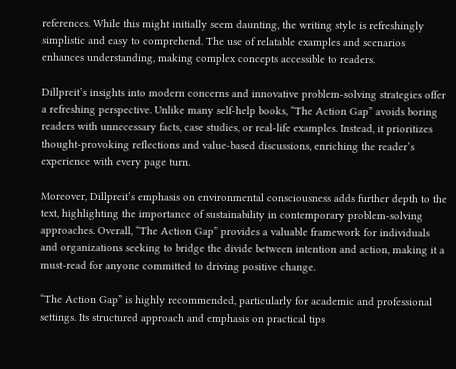references. While this might initially seem daunting, the writing style is refreshingly simplistic and easy to comprehend. The use of relatable examples and scenarios enhances understanding, making complex concepts accessible to readers.

Dillpreit’s insights into modern concerns and innovative problem-solving strategies offer a refreshing perspective. Unlike many self-help books, “The Action Gap” avoids boring readers with unnecessary facts, case studies, or real-life examples. Instead, it prioritizes thought-provoking reflections and value-based discussions, enriching the reader’s experience with every page turn.

Moreover, Dillpreit’s emphasis on environmental consciousness adds further depth to the text, highlighting the importance of sustainability in contemporary problem-solving approaches. Overall, “The Action Gap” provides a valuable framework for individuals and organizations seeking to bridge the divide between intention and action, making it a must-read for anyone committed to driving positive change.

“The Action Gap” is highly recommended, particularly for academic and professional settings. Its structured approach and emphasis on practical tips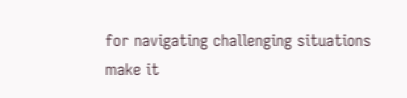for navigating challenging situations make it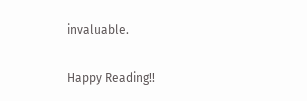invaluable.

Happy Reading!!